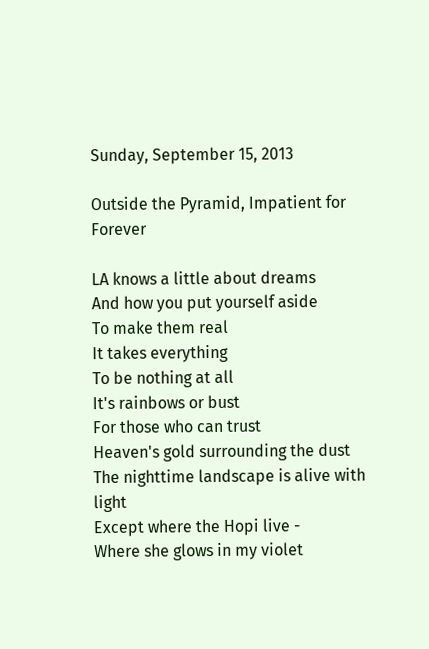Sunday, September 15, 2013

Outside the Pyramid, Impatient for Forever

LA knows a little about dreams
And how you put yourself aside
To make them real
It takes everything
To be nothing at all
It's rainbows or bust
For those who can trust
Heaven's gold surrounding the dust
The nighttime landscape is alive with light
Except where the Hopi live -
Where she glows in my violet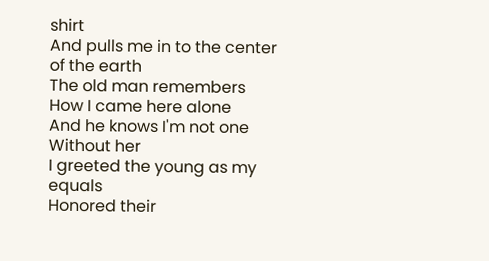shirt
And pulls me in to the center of the earth
The old man remembers
How I came here alone
And he knows I'm not one
Without her
I greeted the young as my equals
Honored their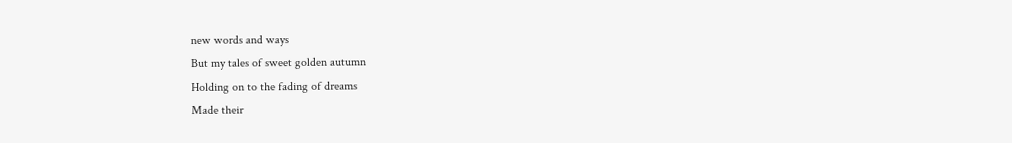new words and ways
But my tales of sweet golden autumn
Holding on to the fading of dreams
Made their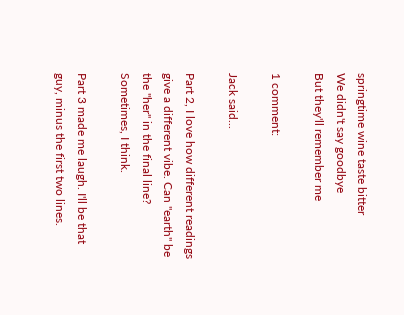springtime wine taste bitter
We didn't say goodbye
But they'll remember me

1 comment:

Jack said...

Part 2, I love how different readings give a different vibe. Can "earth" be the "her" in the final line? Sometimes, I think.

Part 3 made me laugh. I'll be that guy, minus the first two lines.